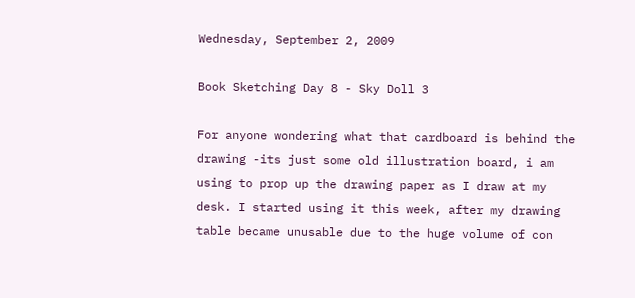Wednesday, September 2, 2009

Book Sketching Day 8 - Sky Doll 3

For anyone wondering what that cardboard is behind the drawing -its just some old illustration board, i am using to prop up the drawing paper as I draw at my desk. I started using it this week, after my drawing table became unusable due to the huge volume of con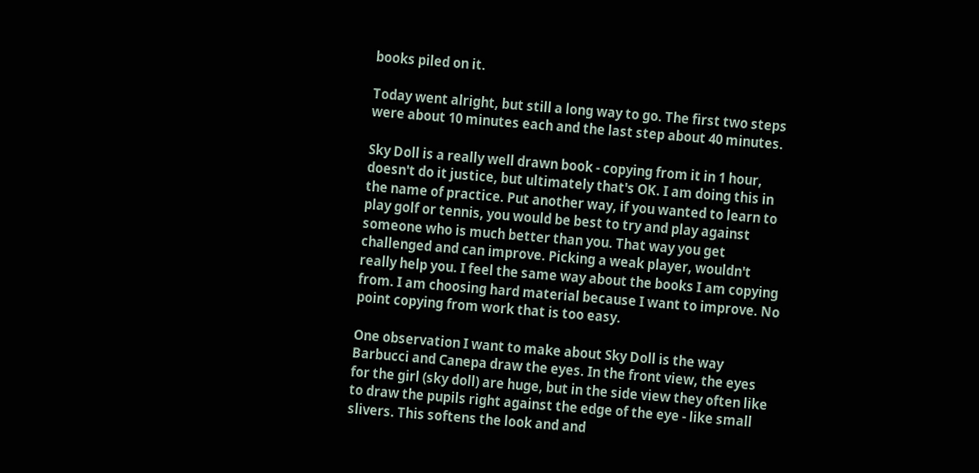books piled on it.

Today went alright, but still a long way to go. The first two steps were about 10 minutes each and the last step about 40 minutes.

Sky Doll is a really well drawn book - copying from it in 1 hour, doesn't do it justice, but ultimately that's OK. I am doing this in the name of practice. Put another way, if you wanted to learn to play golf or tennis, you would be best to try and play against someone who is much better than you. That way you get challenged and can improve. Picking a weak player, wouldn't really help you. I feel the same way about the books I am copying from. I am choosing hard material because I want to improve. No point copying from work that is too easy.

One observation I want to make about Sky Doll is the way Barbucci and Canepa draw the eyes. In the front view, the eyes for the girl (sky doll) are huge, but in the side view they often like to draw the pupils right against the edge of the eye - like small slivers. This softens the look and and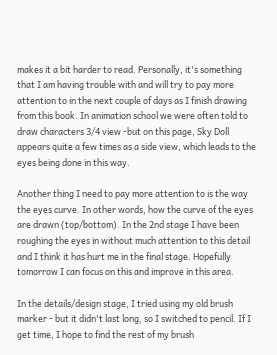makes it a bit harder to read. Personally, it's something that I am having trouble with and will try to pay more attention to in the next couple of days as I finish drawing from this book. In animation school we were often told to draw characters 3/4 view -but on this page, Sky Doll appears quite a few times as a side view, which leads to the eyes being done in this way.

Another thing I need to pay more attention to is the way the eyes curve. In other words, how the curve of the eyes are drawn (top/bottom). In the 2nd stage I have been roughing the eyes in without much attention to this detail and I think it has hurt me in the final stage. Hopefully tomorrow I can focus on this and improve in this area.

In the details/design stage, I tried using my old brush marker - but it didn't last long, so I switched to pencil. If I get time, I hope to find the rest of my brush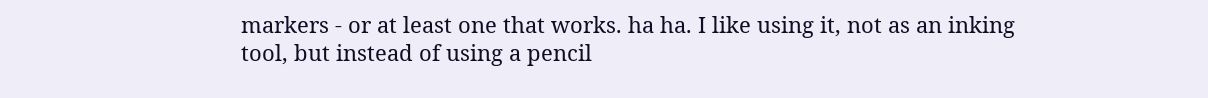markers - or at least one that works. ha ha. I like using it, not as an inking tool, but instead of using a pencil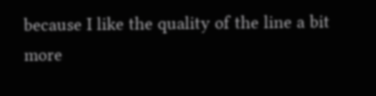because I like the quality of the line a bit more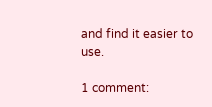and find it easier to use.

1 comment: